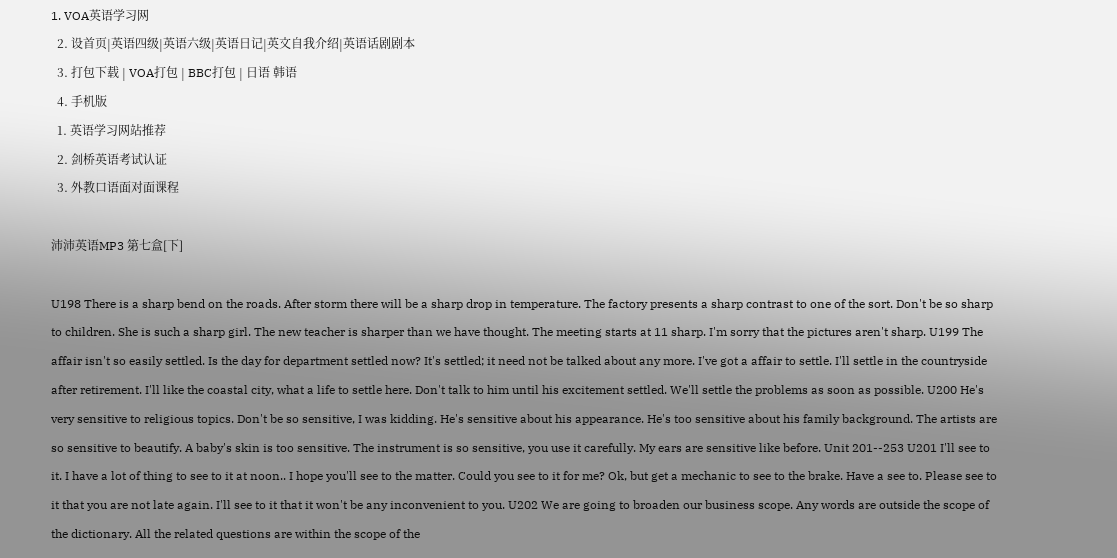1. VOA英语学习网
  2. 设首页|英语四级|英语六级|英语日记|英文自我介绍|英语话剧剧本
  3. 打包下载 | VOA打包 | BBC打包 | 日语 韩语
  4. 手机版
  1. 英语学习网站推荐
  2. 剑桥英语考试认证
  3. 外教口语面对面课程

沛沛英语MP3 第七盒[下]

U198 There is a sharp bend on the roads. After storm there will be a sharp drop in temperature. The factory presents a sharp contrast to one of the sort. Don't be so sharp to children. She is such a sharp girl. The new teacher is sharper than we have thought. The meeting starts at 11 sharp. I'm sorry that the pictures aren't sharp. U199 The affair isn't so easily settled. Is the day for department settled now? It's settled; it need not be talked about any more. I've got a affair to settle. I'll settle in the countryside after retirement. I'll like the coastal city, what a life to settle here. Don't talk to him until his excitement settled. We'll settle the problems as soon as possible. U200 He's very sensitive to religious topics. Don't be so sensitive, I was kidding. He's sensitive about his appearance. He's too sensitive about his family background. The artists are so sensitive to beautify. A baby's skin is too sensitive. The instrument is so sensitive, you use it carefully. My ears are sensitive like before. Unit 201--253 U201 I'll see to it. I have a lot of thing to see to it at noon.. I hope you'll see to the matter. Could you see to it for me? Ok, but get a mechanic to see to the brake. Have a see to. Please see to it that you are not late again. I'll see to it that it won't be any inconvenient to you. U202 We are going to broaden our business scope. Any words are outside the scope of the dictionary. All the related questions are within the scope of the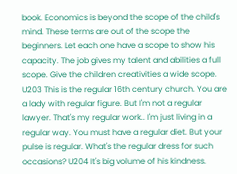book. Economics is beyond the scope of the child's mind. These terms are out of the scope the beginners. Let each one have a scope to show his capacity. The job gives my talent and abilities a full scope. Give the children creativities a wide scope. U203 This is the regular 16th century church. You are a lady with regular figure. But I'm not a regular lawyer. That's my regular work.. I'm just living in a regular way. You must have a regular diet. But your pulse is regular. What's the regular dress for such occasions? U204 It's big volume of his kindness.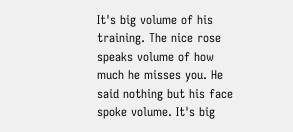It's big volume of his training. The nice rose speaks volume of how much he misses you. He said nothing but his face spoke volume. It's big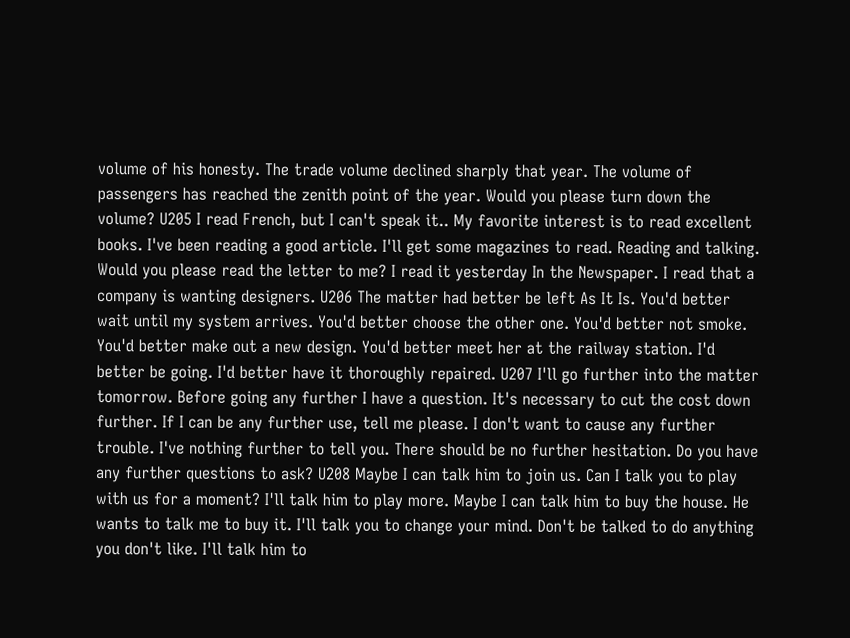volume of his honesty. The trade volume declined sharply that year. The volume of passengers has reached the zenith point of the year. Would you please turn down the volume? U205 I read French, but I can't speak it.. My favorite interest is to read excellent books. I've been reading a good article. I'll get some magazines to read. Reading and talking. Would you please read the letter to me? I read it yesterday In the Newspaper. I read that a company is wanting designers. U206 The matter had better be left As It Is. You'd better wait until my system arrives. You'd better choose the other one. You'd better not smoke. You'd better make out a new design. You'd better meet her at the railway station. I'd better be going. I'd better have it thoroughly repaired. U207 I'll go further into the matter tomorrow. Before going any further I have a question. It's necessary to cut the cost down further. If I can be any further use, tell me please. I don't want to cause any further trouble. I've nothing further to tell you. There should be no further hesitation. Do you have any further questions to ask? U208 Maybe I can talk him to join us. Can I talk you to play with us for a moment? I'll talk him to play more. Maybe I can talk him to buy the house. He wants to talk me to buy it. I'll talk you to change your mind. Don't be talked to do anything you don't like. I'll talk him to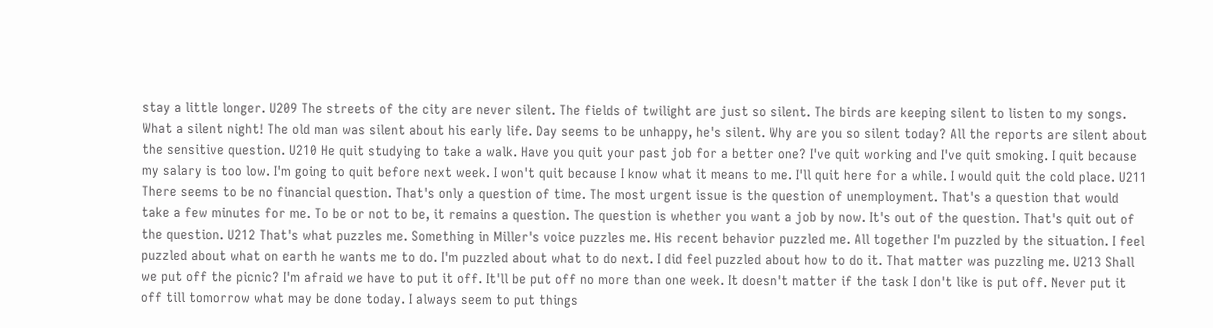stay a little longer. U209 The streets of the city are never silent. The fields of twilight are just so silent. The birds are keeping silent to listen to my songs. What a silent night! The old man was silent about his early life. Day seems to be unhappy, he's silent. Why are you so silent today? All the reports are silent about the sensitive question. U210 He quit studying to take a walk. Have you quit your past job for a better one? I've quit working and I've quit smoking. I quit because my salary is too low. I'm going to quit before next week. I won't quit because I know what it means to me. I'll quit here for a while. I would quit the cold place. U211 There seems to be no financial question. That's only a question of time. The most urgent issue is the question of unemployment. That's a question that would take a few minutes for me. To be or not to be, it remains a question. The question is whether you want a job by now. It's out of the question. That's quit out of the question. U212 That's what puzzles me. Something in Miller's voice puzzles me. His recent behavior puzzled me. All together I'm puzzled by the situation. I feel puzzled about what on earth he wants me to do. I'm puzzled about what to do next. I did feel puzzled about how to do it. That matter was puzzling me. U213 Shall we put off the picnic? I'm afraid we have to put it off. It'll be put off no more than one week. It doesn't matter if the task I don't like is put off. Never put it off till tomorrow what may be done today. I always seem to put things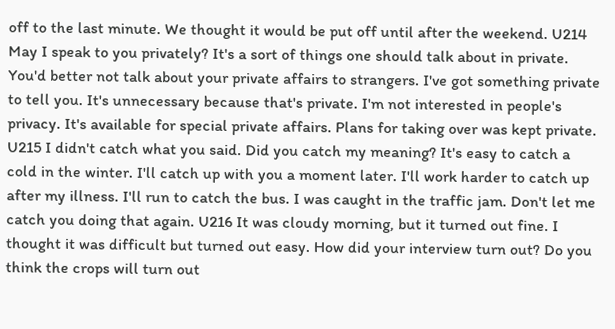off to the last minute. We thought it would be put off until after the weekend. U214 May I speak to you privately? It's a sort of things one should talk about in private. You'd better not talk about your private affairs to strangers. I've got something private to tell you. It's unnecessary because that's private. I'm not interested in people's privacy. It's available for special private affairs. Plans for taking over was kept private. U215 I didn't catch what you said. Did you catch my meaning? It's easy to catch a cold in the winter. I'll catch up with you a moment later. I'll work harder to catch up after my illness. I'll run to catch the bus. I was caught in the traffic jam. Don't let me catch you doing that again. U216 It was cloudy morning, but it turned out fine. I thought it was difficult but turned out easy. How did your interview turn out? Do you think the crops will turn out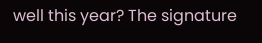well this year? The signature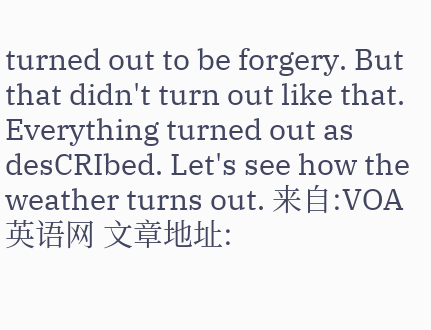turned out to be forgery. But that didn't turn out like that. Everything turned out as desCRIbed. Let's see how the weather turns out. 来自:VOA英语网 文章地址: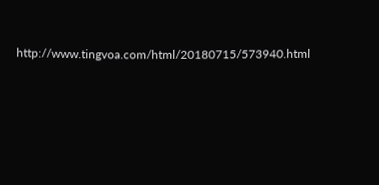http://www.tingvoa.com/html/20180715/573940.html